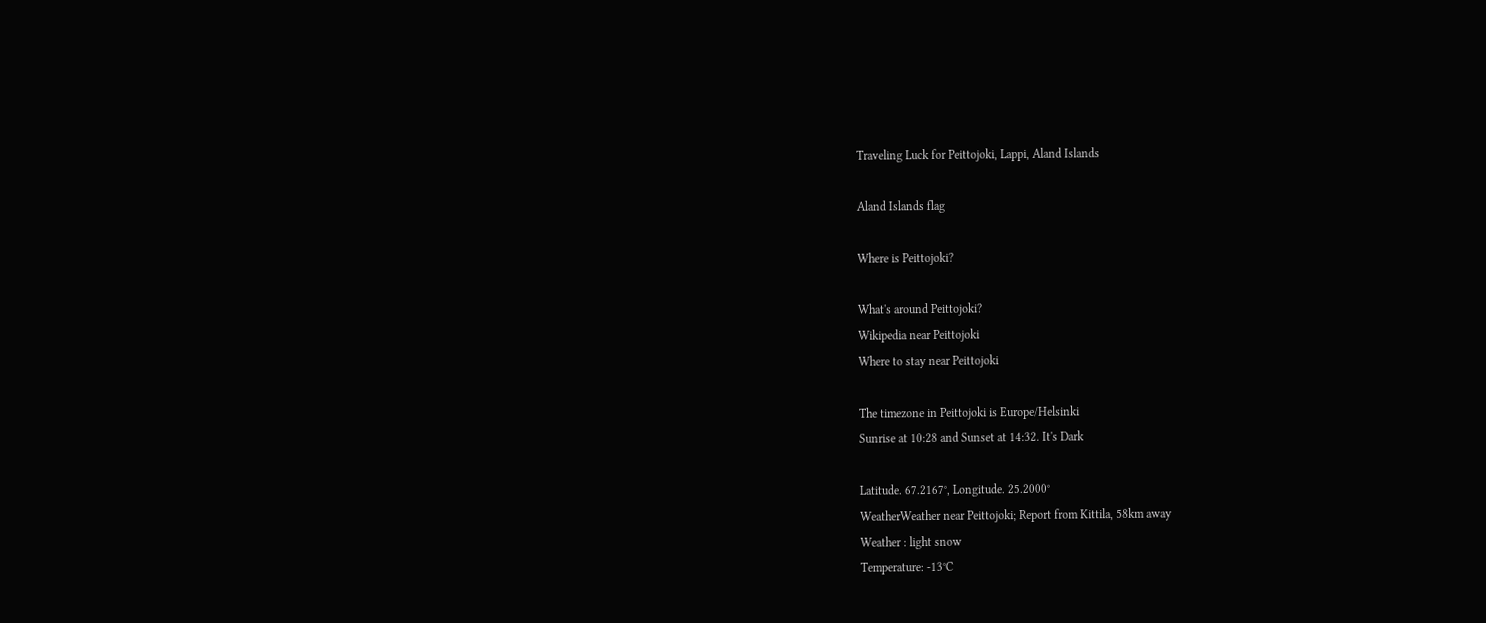Traveling Luck for Peittojoki, Lappi, Aland Islands

Aland Islands flag

Where is Peittojoki?

What's around Peittojoki?
Wikipedia near Peittojoki
Where to stay near Peittojoki

The timezone in Peittojoki is Europe/Helsinki
Sunrise at 10:28 and Sunset at 14:32. It's Dark

Latitude. 67.2167°, Longitude. 25.2000°
WeatherWeather near Peittojoki; Report from Kittila, 58km away
Weather : light snow
Temperature: -13°C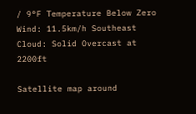/ 9°F Temperature Below Zero
Wind: 11.5km/h Southeast
Cloud: Solid Overcast at 2200ft

Satellite map around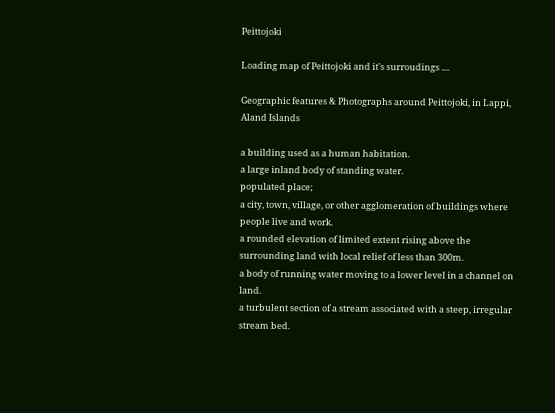Peittojoki

Loading map of Peittojoki and it's surroudings ....

Geographic features & Photographs around Peittojoki, in Lappi, Aland Islands

a building used as a human habitation.
a large inland body of standing water.
populated place;
a city, town, village, or other agglomeration of buildings where people live and work.
a rounded elevation of limited extent rising above the surrounding land with local relief of less than 300m.
a body of running water moving to a lower level in a channel on land.
a turbulent section of a stream associated with a steep, irregular stream bed.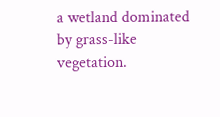a wetland dominated by grass-like vegetation.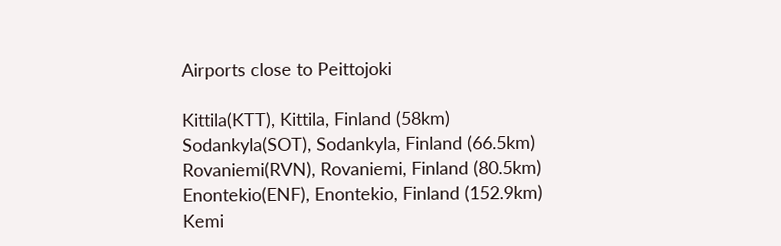Airports close to Peittojoki

Kittila(KTT), Kittila, Finland (58km)
Sodankyla(SOT), Sodankyla, Finland (66.5km)
Rovaniemi(RVN), Rovaniemi, Finland (80.5km)
Enontekio(ENF), Enontekio, Finland (152.9km)
Kemi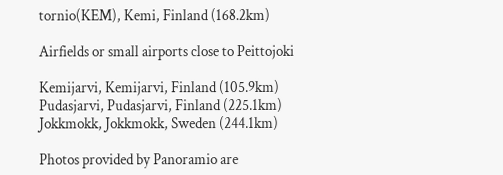tornio(KEM), Kemi, Finland (168.2km)

Airfields or small airports close to Peittojoki

Kemijarvi, Kemijarvi, Finland (105.9km)
Pudasjarvi, Pudasjarvi, Finland (225.1km)
Jokkmokk, Jokkmokk, Sweden (244.1km)

Photos provided by Panoramio are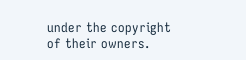under the copyright of their owners.